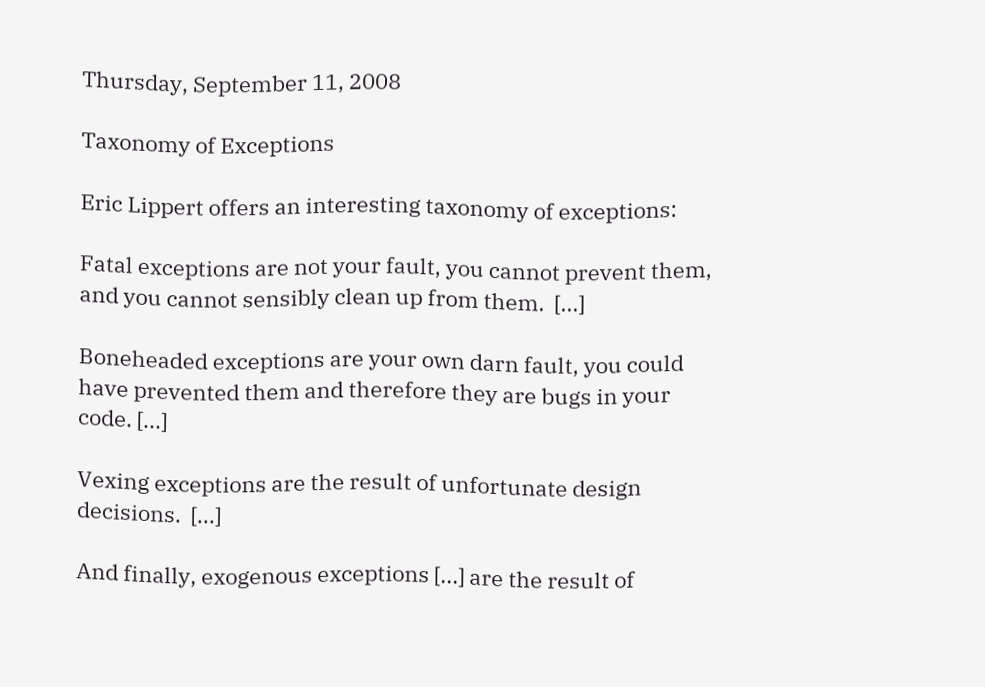Thursday, September 11, 2008

Taxonomy of Exceptions

Eric Lippert offers an interesting taxonomy of exceptions:

Fatal exceptions are not your fault, you cannot prevent them, and you cannot sensibly clean up from them.  [...]

Boneheaded exceptions are your own darn fault, you could have prevented them and therefore they are bugs in your code. [...]

Vexing exceptions are the result of unfortunate design decisions.  [...]

And finally, exogenous exceptions [...] are the result of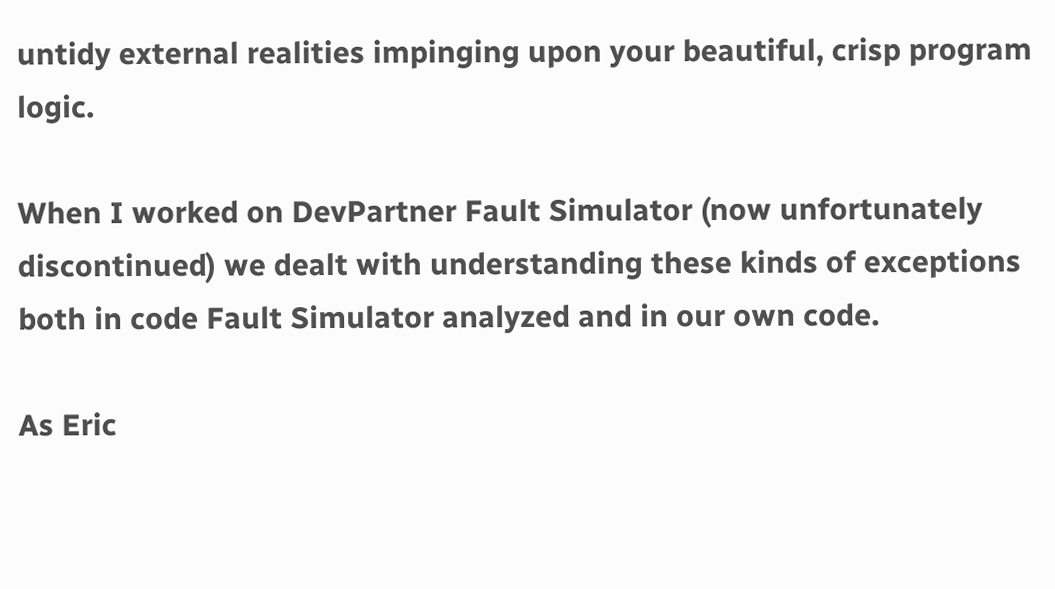untidy external realities impinging upon your beautiful, crisp program logic.

When I worked on DevPartner Fault Simulator (now unfortunately discontinued) we dealt with understanding these kinds of exceptions both in code Fault Simulator analyzed and in our own code.

As Eric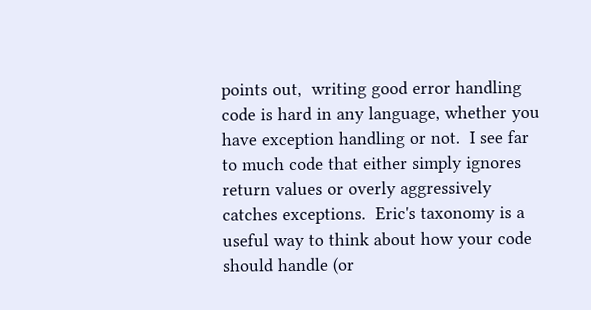points out,  writing good error handling code is hard in any language, whether you have exception handling or not.  I see far to much code that either simply ignores return values or overly aggressively catches exceptions.  Eric's taxonomy is a useful way to think about how your code should handle (or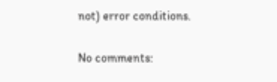not) error conditions.

No comments: